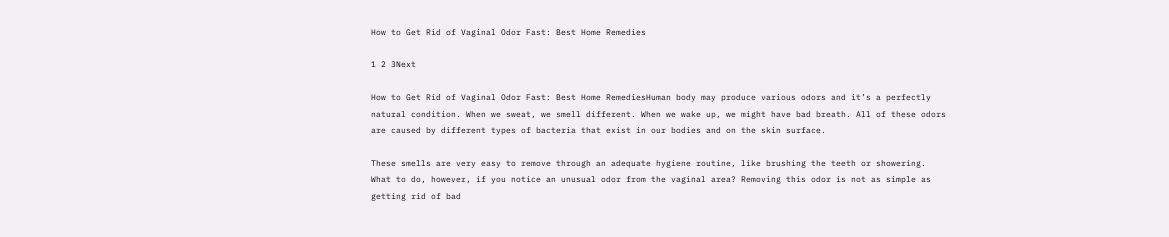How to Get Rid of Vaginal Odor Fast: Best Home Remedies

1 2 3Next

How to Get Rid of Vaginal Odor Fast: Best Home RemediesHuman body may produce various odors and it’s a perfectly natural condition. When we sweat, we smell different. When we wake up, we might have bad breath. All of these odors are caused by different types of bacteria that exist in our bodies and on the skin surface.

These smells are very easy to remove through an adequate hygiene routine, like brushing the teeth or showering. What to do, however, if you notice an unusual odor from the vaginal area? Removing this odor is not as simple as getting rid of bad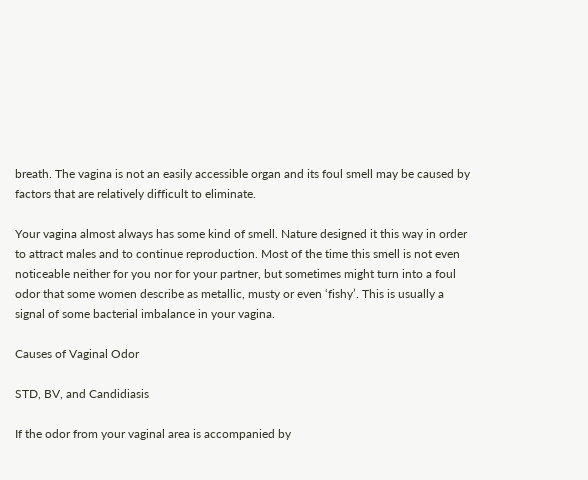breath. The vagina is not an easily accessible organ and its foul smell may be caused by factors that are relatively difficult to eliminate.

Your vagina almost always has some kind of smell. Nature designed it this way in order to attract males and to continue reproduction. Most of the time this smell is not even noticeable neither for you nor for your partner, but sometimes might turn into a foul odor that some women describe as metallic, musty or even ‘fishy’. This is usually a signal of some bacterial imbalance in your vagina.

Causes of Vaginal Odor

STD, BV, and Candidiasis

If the odor from your vaginal area is accompanied by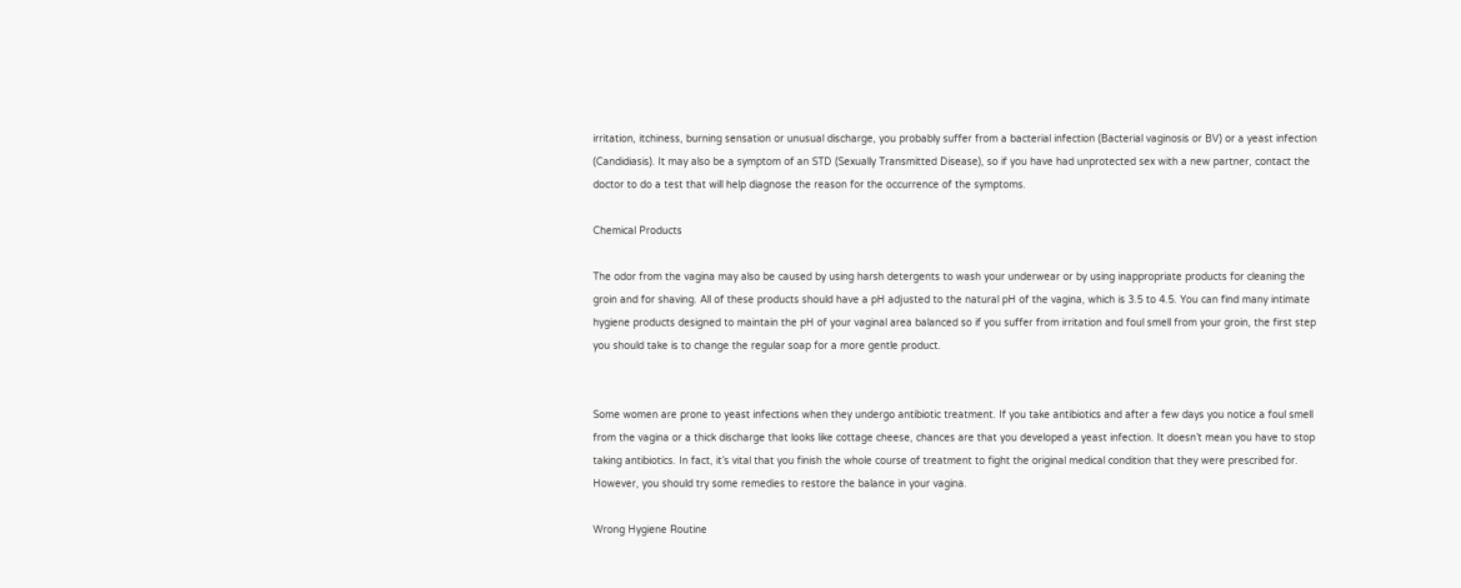irritation, itchiness, burning sensation or unusual discharge, you probably suffer from a bacterial infection (Bacterial vaginosis or BV) or a yeast infection (Candidiasis). It may also be a symptom of an STD (Sexually Transmitted Disease), so if you have had unprotected sex with a new partner, contact the doctor to do a test that will help diagnose the reason for the occurrence of the symptoms.

Chemical Products

The odor from the vagina may also be caused by using harsh detergents to wash your underwear or by using inappropriate products for cleaning the groin and for shaving. All of these products should have a pH adjusted to the natural pH of the vagina, which is 3.5 to 4.5. You can find many intimate hygiene products designed to maintain the pH of your vaginal area balanced so if you suffer from irritation and foul smell from your groin, the first step you should take is to change the regular soap for a more gentle product.


Some women are prone to yeast infections when they undergo antibiotic treatment. If you take antibiotics and after a few days you notice a foul smell from the vagina or a thick discharge that looks like cottage cheese, chances are that you developed a yeast infection. It doesn’t mean you have to stop taking antibiotics. In fact, it’s vital that you finish the whole course of treatment to fight the original medical condition that they were prescribed for. However, you should try some remedies to restore the balance in your vagina.

Wrong Hygiene Routine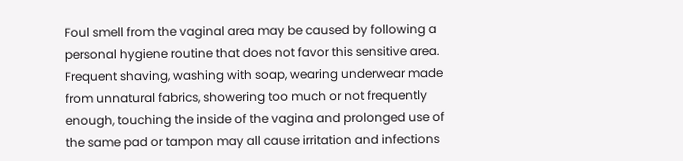Foul smell from the vaginal area may be caused by following a personal hygiene routine that does not favor this sensitive area. Frequent shaving, washing with soap, wearing underwear made from unnatural fabrics, showering too much or not frequently enough, touching the inside of the vagina and prolonged use of the same pad or tampon may all cause irritation and infections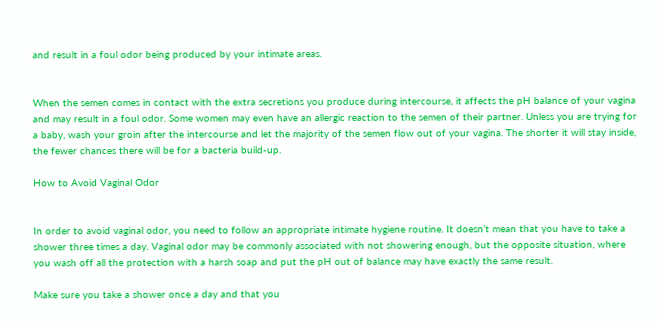and result in a foul odor being produced by your intimate areas.


When the semen comes in contact with the extra secretions you produce during intercourse, it affects the pH balance of your vagina and may result in a foul odor. Some women may even have an allergic reaction to the semen of their partner. Unless you are trying for a baby, wash your groin after the intercourse and let the majority of the semen flow out of your vagina. The shorter it will stay inside, the fewer chances there will be for a bacteria build-up.

How to Avoid Vaginal Odor


In order to avoid vaginal odor, you need to follow an appropriate intimate hygiene routine. It doesn’t mean that you have to take a shower three times a day. Vaginal odor may be commonly associated with not showering enough, but the opposite situation, where you wash off all the protection with a harsh soap and put the pH out of balance may have exactly the same result.

Make sure you take a shower once a day and that you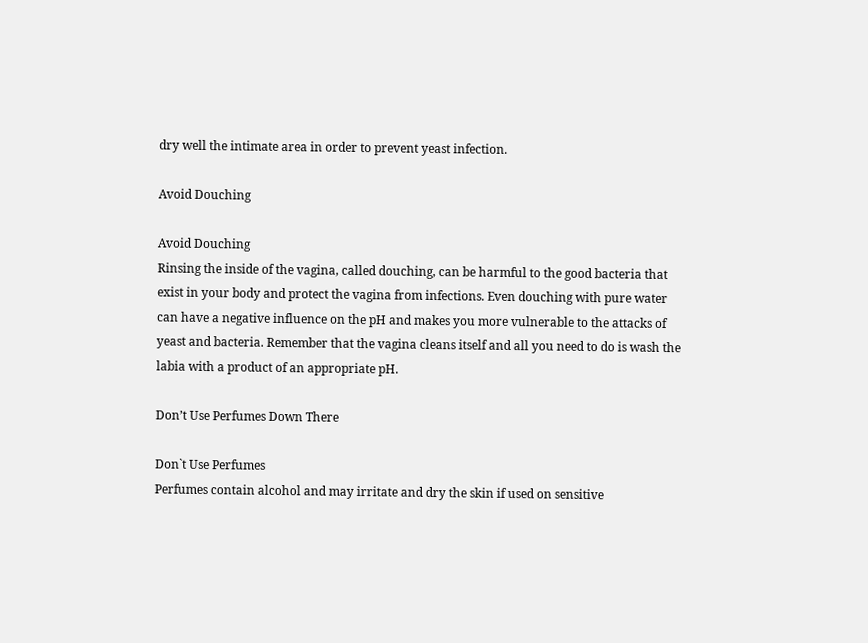dry well the intimate area in order to prevent yeast infection.

Avoid Douching

Avoid Douching
Rinsing the inside of the vagina, called douching, can be harmful to the good bacteria that exist in your body and protect the vagina from infections. Even douching with pure water can have a negative influence on the pH and makes you more vulnerable to the attacks of yeast and bacteria. Remember that the vagina cleans itself and all you need to do is wash the labia with a product of an appropriate pH.

Don’t Use Perfumes Down There

Don`t Use Perfumes
Perfumes contain alcohol and may irritate and dry the skin if used on sensitive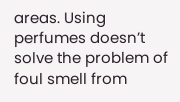areas. Using perfumes doesn’t solve the problem of foul smell from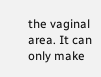the vaginal area. It can only make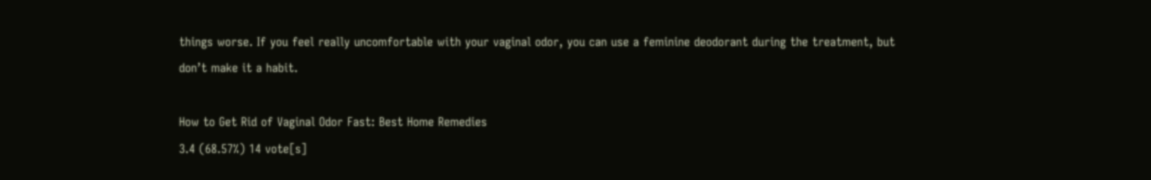things worse. If you feel really uncomfortable with your vaginal odor, you can use a feminine deodorant during the treatment, but don’t make it a habit.

How to Get Rid of Vaginal Odor Fast: Best Home Remedies
3.4 (68.57%) 14 vote[s]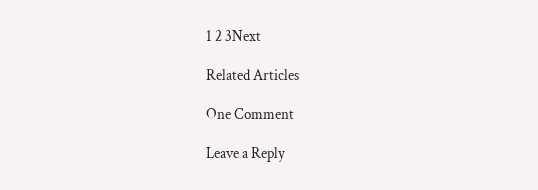1 2 3Next

Related Articles

One Comment

Leave a Reply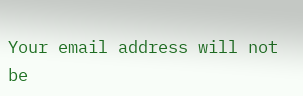Your email address will not be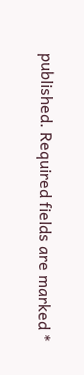published. Required fields are marked *